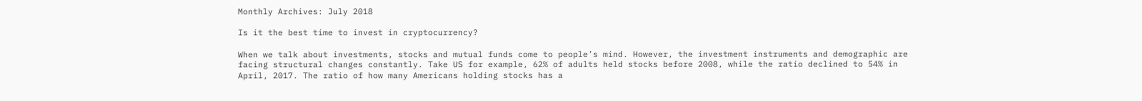Monthly Archives: July 2018

Is it the best time to invest in cryptocurrency?

When we talk about investments, stocks and mutual funds come to people’s mind. However, the investment instruments and demographic are facing structural changes constantly. Take US for example, 62% of adults held stocks before 2008, while the ratio declined to 54% in April, 2017. The ratio of how many Americans holding stocks has a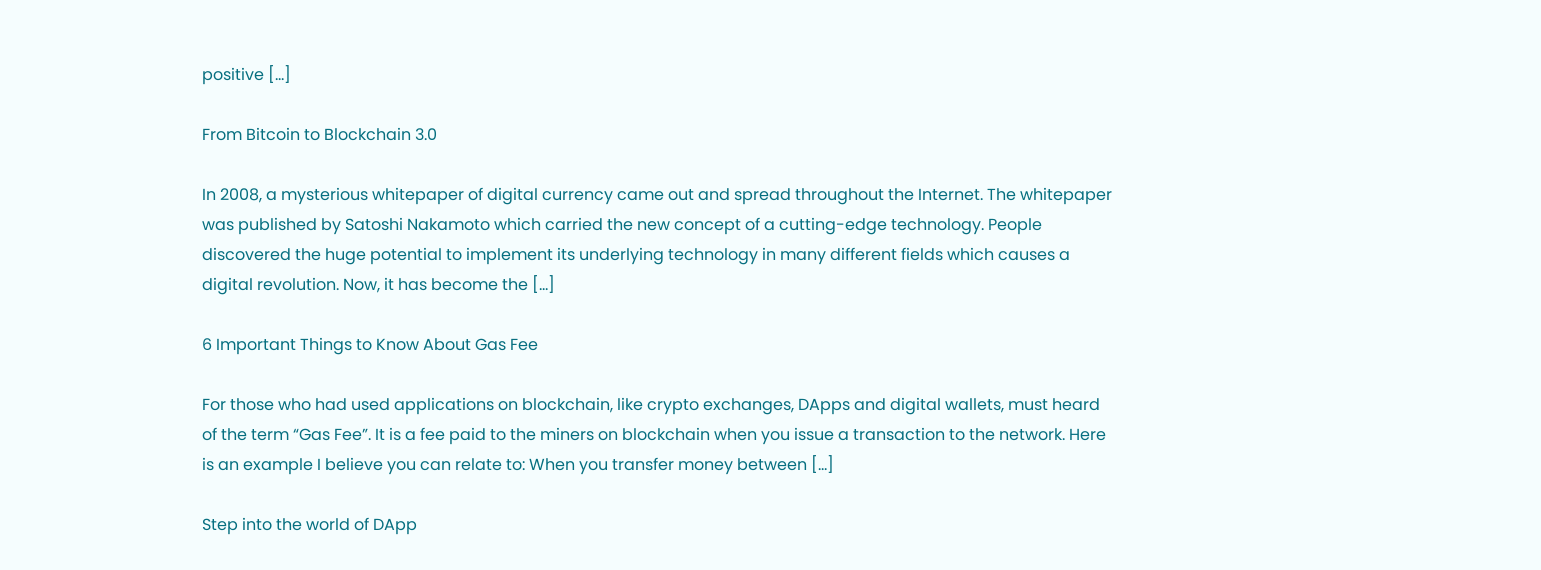positive […]

From Bitcoin to Blockchain 3.0

In 2008, a mysterious whitepaper of digital currency came out and spread throughout the Internet. The whitepaper was published by Satoshi Nakamoto which carried the new concept of a cutting-edge technology. People discovered the huge potential to implement its underlying technology in many different fields which causes a digital revolution. Now, it has become the […]

6 Important Things to Know About Gas Fee

For those who had used applications on blockchain, like crypto exchanges, DApps and digital wallets, must heard of the term “Gas Fee”. It is a fee paid to the miners on blockchain when you issue a transaction to the network. Here is an example I believe you can relate to: When you transfer money between […]

Step into the world of DApp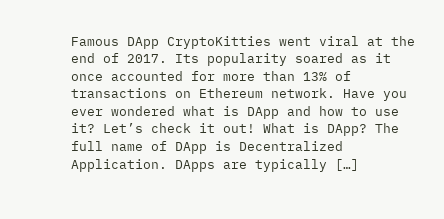Famous DApp CryptoKitties went viral at the end of 2017. Its popularity soared as it once accounted for more than 13% of transactions on Ethereum network. Have you ever wondered what is DApp and how to use it? Let’s check it out! What is DApp? The full name of DApp is Decentralized Application. DApps are typically […]